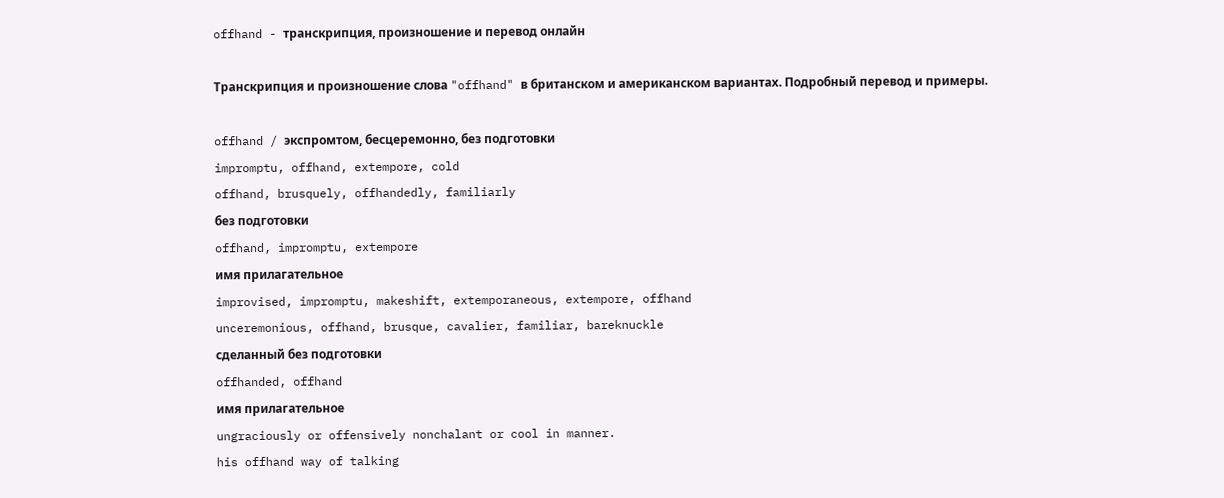offhand - транскрипция, произношение и перевод онлайн

Транскрипция и произношение слова "offhand" в британском и американском вариантах. Подробный перевод и примеры.

offhand / экспромтом, бесцеремонно, без подготовки
impromptu, offhand, extempore, cold
offhand, brusquely, offhandedly, familiarly
без подготовки
offhand, impromptu, extempore
имя прилагательное
improvised, impromptu, makeshift, extemporaneous, extempore, offhand
unceremonious, offhand, brusque, cavalier, familiar, bareknuckle
сделанный без подготовки
offhanded, offhand
имя прилагательное
ungraciously or offensively nonchalant or cool in manner.
his offhand way of talking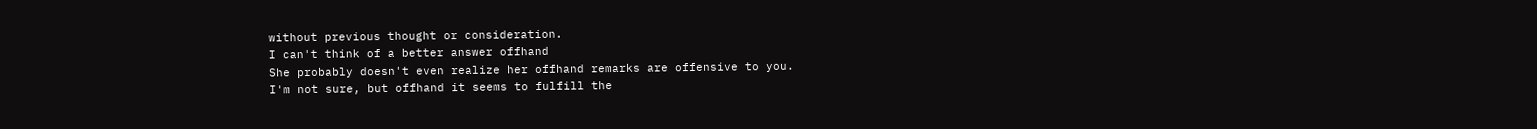without previous thought or consideration.
I can't think of a better answer offhand
She probably doesn't even realize her offhand remarks are offensive to you.
I'm not sure, but offhand it seems to fulfill the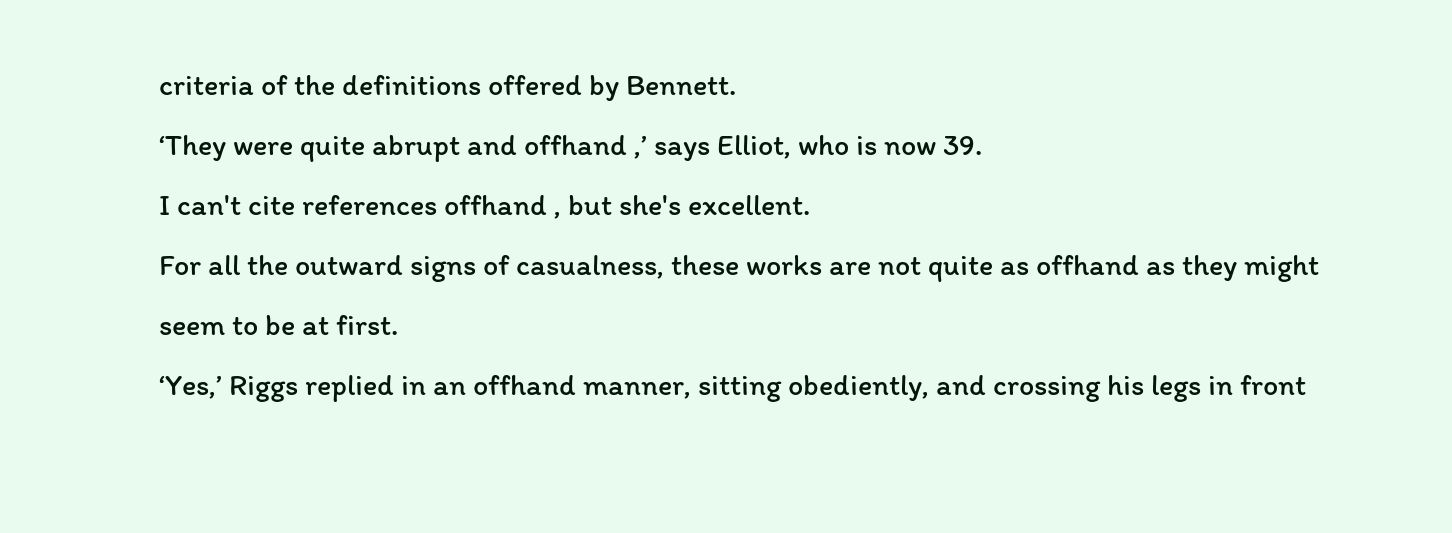criteria of the definitions offered by Bennett.
‘They were quite abrupt and offhand ,’ says Elliot, who is now 39.
I can't cite references offhand , but she's excellent.
For all the outward signs of casualness, these works are not quite as offhand as they might seem to be at first.
‘Yes,’ Riggs replied in an offhand manner, sitting obediently, and crossing his legs in front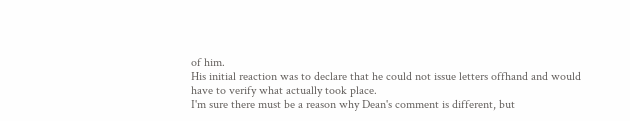of him.
His initial reaction was to declare that he could not issue letters offhand and would have to verify what actually took place.
I'm sure there must be a reason why Dean's comment is different, but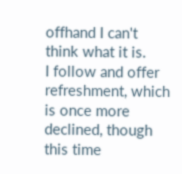offhand I can't think what it is.
I follow and offer refreshment, which is once more declined, though this time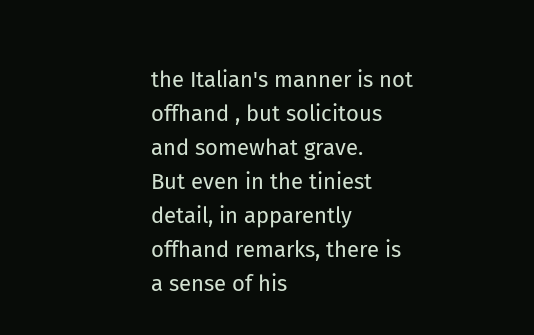the Italian's manner is not offhand , but solicitous and somewhat grave.
But even in the tiniest detail, in apparently offhand remarks, there is a sense of his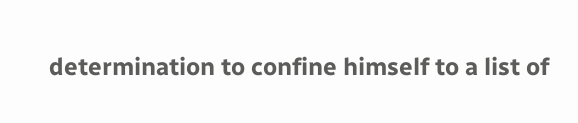determination to confine himself to a list of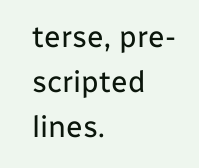terse, pre-scripted lines.